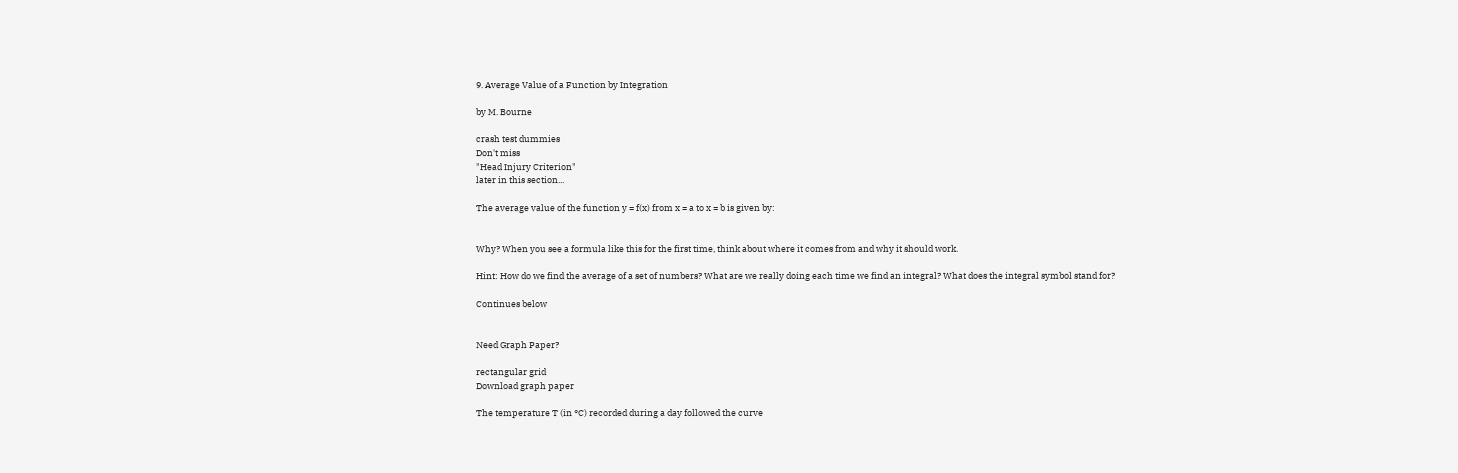9. Average Value of a Function by Integration

by M. Bourne

crash test dummies
Don't miss
"Head Injury Criterion"
later in this section...

The average value of the function y = f(x) from x = a to x = b is given by:


Why? When you see a formula like this for the first time, think about where it comes from and why it should work.

Hint: How do we find the average of a set of numbers? What are we really doing each time we find an integral? What does the integral symbol stand for?

Continues below


Need Graph Paper?

rectangular grid
Download graph paper

The temperature T (in °C) recorded during a day followed the curve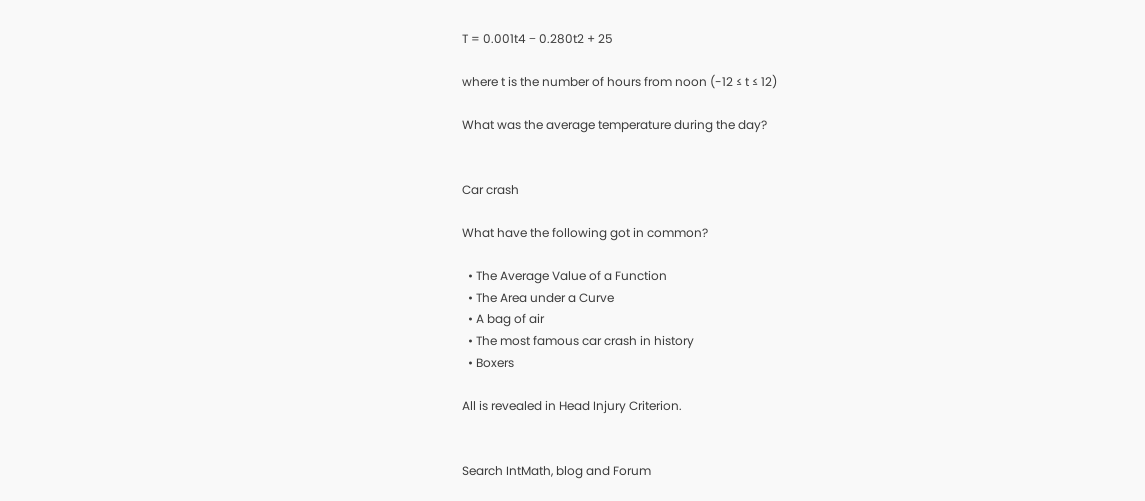T = 0.001t4 − 0.280t2 + 25

where t is the number of hours from noon (-12 ≤ t ≤ 12)

What was the average temperature during the day?


Car crash

What have the following got in common?

  • The Average Value of a Function
  • The Area under a Curve
  • A bag of air
  • The most famous car crash in history
  • Boxers

All is revealed in Head Injury Criterion.


Search IntMath, blog and Forum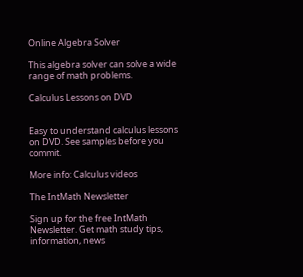Online Algebra Solver

This algebra solver can solve a wide range of math problems.

Calculus Lessons on DVD


Easy to understand calculus lessons on DVD. See samples before you commit.

More info: Calculus videos

The IntMath Newsletter

Sign up for the free IntMath Newsletter. Get math study tips, information, news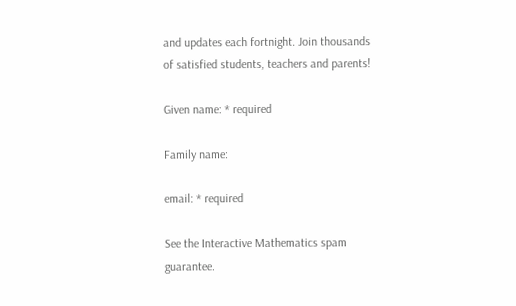and updates each fortnight. Join thousands of satisfied students, teachers and parents!

Given name: * required

Family name:

email: * required

See the Interactive Mathematics spam guarantee.